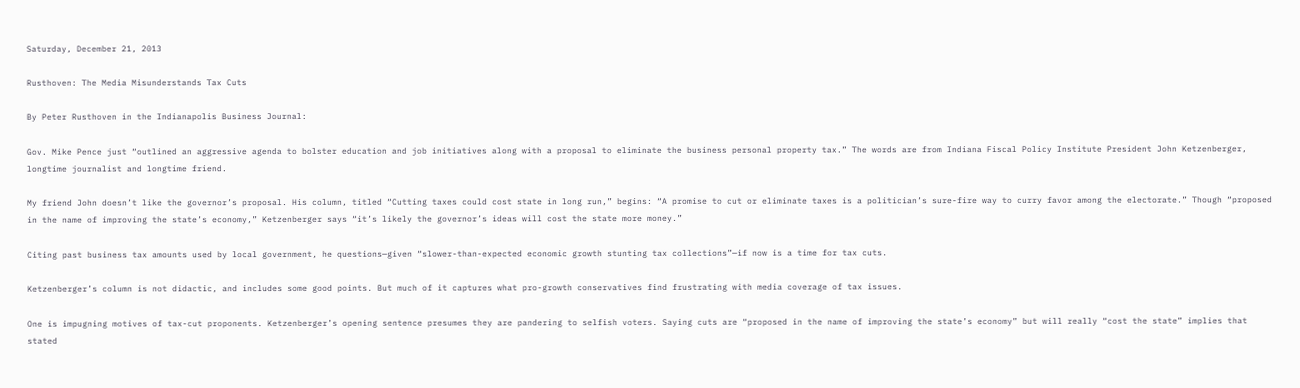Saturday, December 21, 2013

Rusthoven: The Media Misunderstands Tax Cuts

By Peter Rusthoven in the Indianapolis Business Journal:

Gov. Mike Pence just “outlined an aggressive agenda to bolster education and job initiatives along with a proposal to eliminate the business personal property tax.” The words are from Indiana Fiscal Policy Institute President John Ketzenberger, longtime journalist and longtime friend.

My friend John doesn’t like the governor’s proposal. His column, titled “Cutting taxes could cost state in long run,” begins: “A promise to cut or eliminate taxes is a politician’s sure-fire way to curry favor among the electorate.” Though “proposed in the name of improving the state’s economy,” Ketzenberger says “it’s likely the governor’s ideas will cost the state more money.”

Citing past business tax amounts used by local government, he questions—given “slower-than-expected economic growth stunting tax collections”—if now is a time for tax cuts.

Ketzenberger’s column is not didactic, and includes some good points. But much of it captures what pro-growth conservatives find frustrating with media coverage of tax issues.

One is impugning motives of tax-cut proponents. Ketzenberger’s opening sentence presumes they are pandering to selfish voters. Saying cuts are “proposed in the name of improving the state’s economy” but will really “cost the state” implies that stated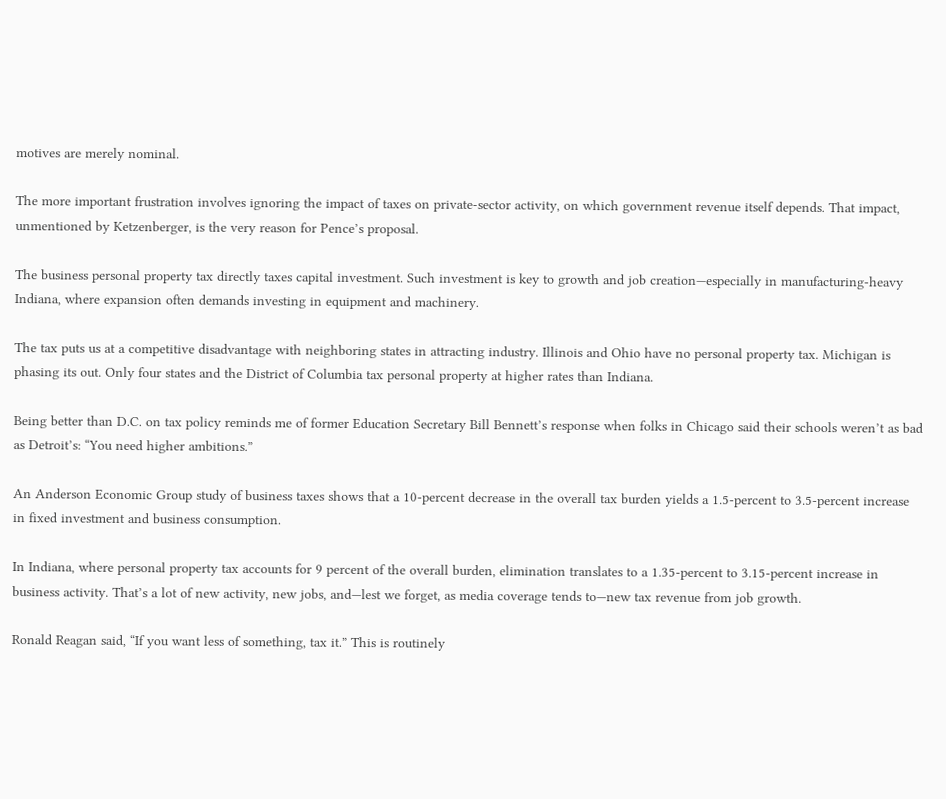motives are merely nominal.

The more important frustration involves ignoring the impact of taxes on private-sector activity, on which government revenue itself depends. That impact, unmentioned by Ketzenberger, is the very reason for Pence’s proposal.

The business personal property tax directly taxes capital investment. Such investment is key to growth and job creation—especially in manufacturing-heavy Indiana, where expansion often demands investing in equipment and machinery.

The tax puts us at a competitive disadvantage with neighboring states in attracting industry. Illinois and Ohio have no personal property tax. Michigan is phasing its out. Only four states and the District of Columbia tax personal property at higher rates than Indiana.

Being better than D.C. on tax policy reminds me of former Education Secretary Bill Bennett’s response when folks in Chicago said their schools weren’t as bad as Detroit’s: “You need higher ambitions.”

An Anderson Economic Group study of business taxes shows that a 10-percent decrease in the overall tax burden yields a 1.5-percent to 3.5-percent increase in fixed investment and business consumption.

In Indiana, where personal property tax accounts for 9 percent of the overall burden, elimination translates to a 1.35-percent to 3.15-percent increase in business activity. That’s a lot of new activity, new jobs, and—lest we forget, as media coverage tends to—new tax revenue from job growth.

Ronald Reagan said, “If you want less of something, tax it.” This is routinely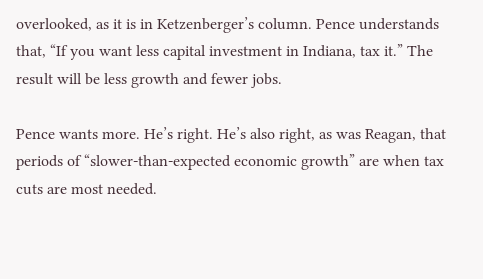overlooked, as it is in Ketzenberger’s column. Pence understands that, “If you want less capital investment in Indiana, tax it.” The result will be less growth and fewer jobs.

Pence wants more. He’s right. He’s also right, as was Reagan, that periods of “slower-than-expected economic growth” are when tax cuts are most needed.